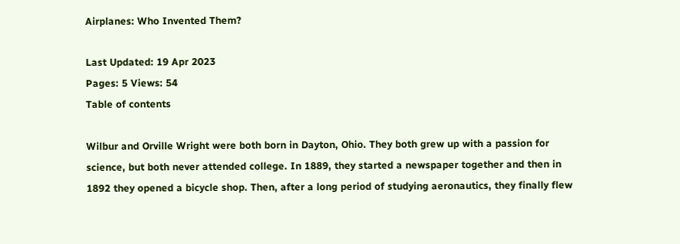Airplanes: Who Invented Them?

Last Updated: 19 Apr 2023
Pages: 5 Views: 54
Table of contents

Wilbur and Orville Wright were both born in Dayton, Ohio. They both grew up with a passion for science, but both never attended college. In 1889, they started a newspaper together and then in 1892 they opened a bicycle shop. Then, after a long period of studying aeronautics, they finally flew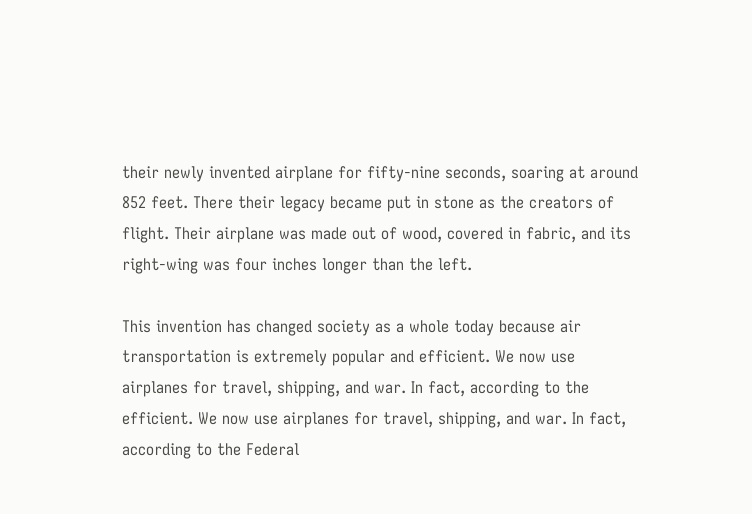their newly invented airplane for fifty-nine seconds, soaring at around 852 feet. There their legacy became put in stone as the creators of flight. Their airplane was made out of wood, covered in fabric, and its right-wing was four inches longer than the left.

This invention has changed society as a whole today because air transportation is extremely popular and efficient. We now use airplanes for travel, shipping, and war. In fact, according to the efficient. We now use airplanes for travel, shipping, and war. In fact, according to the Federal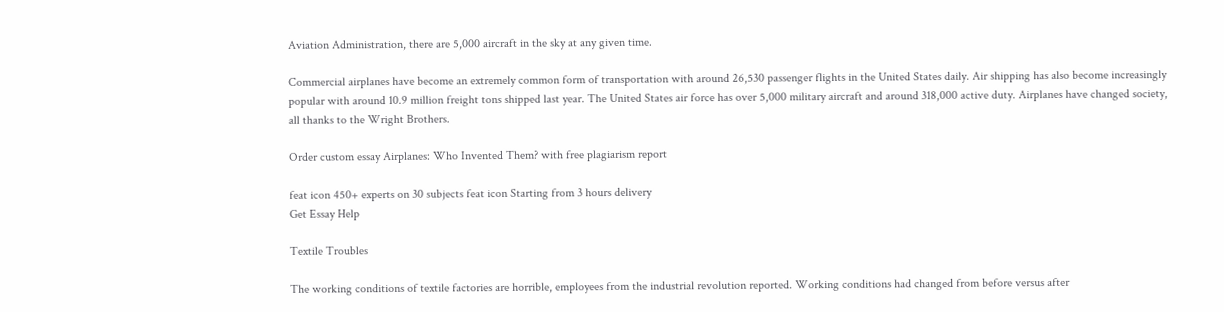Aviation Administration, there are 5,000 aircraft in the sky at any given time.

Commercial airplanes have become an extremely common form of transportation with around 26,530 passenger flights in the United States daily. Air shipping has also become increasingly popular with around 10.9 million freight tons shipped last year. The United States air force has over 5,000 military aircraft and around 318,000 active duty. Airplanes have changed society, all thanks to the Wright Brothers.

Order custom essay Airplanes: Who Invented Them? with free plagiarism report

feat icon 450+ experts on 30 subjects feat icon Starting from 3 hours delivery
Get Essay Help

Textile Troubles

The working conditions of textile factories are horrible, employees from the industrial revolution reported. Working conditions had changed from before versus after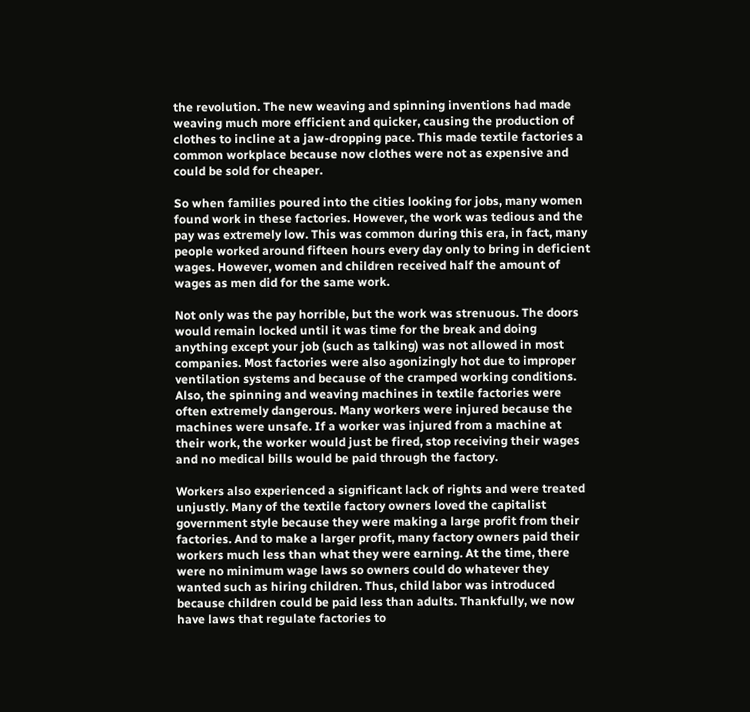the revolution. The new weaving and spinning inventions had made weaving much more efficient and quicker, causing the production of clothes to incline at a jaw-dropping pace. This made textile factories a common workplace because now clothes were not as expensive and could be sold for cheaper.

So when families poured into the cities looking for jobs, many women found work in these factories. However, the work was tedious and the pay was extremely low. This was common during this era, in fact, many people worked around fifteen hours every day only to bring in deficient wages. However, women and children received half the amount of wages as men did for the same work.

Not only was the pay horrible, but the work was strenuous. The doors would remain locked until it was time for the break and doing anything except your job (such as talking) was not allowed in most companies. Most factories were also agonizingly hot due to improper ventilation systems and because of the cramped working conditions. Also, the spinning and weaving machines in textile factories were often extremely dangerous. Many workers were injured because the machines were unsafe. If a worker was injured from a machine at their work, the worker would just be fired, stop receiving their wages and no medical bills would be paid through the factory.

Workers also experienced a significant lack of rights and were treated unjustly. Many of the textile factory owners loved the capitalist government style because they were making a large profit from their factories. And to make a larger profit, many factory owners paid their workers much less than what they were earning. At the time, there were no minimum wage laws so owners could do whatever they wanted such as hiring children. Thus, child labor was introduced because children could be paid less than adults. Thankfully, we now have laws that regulate factories to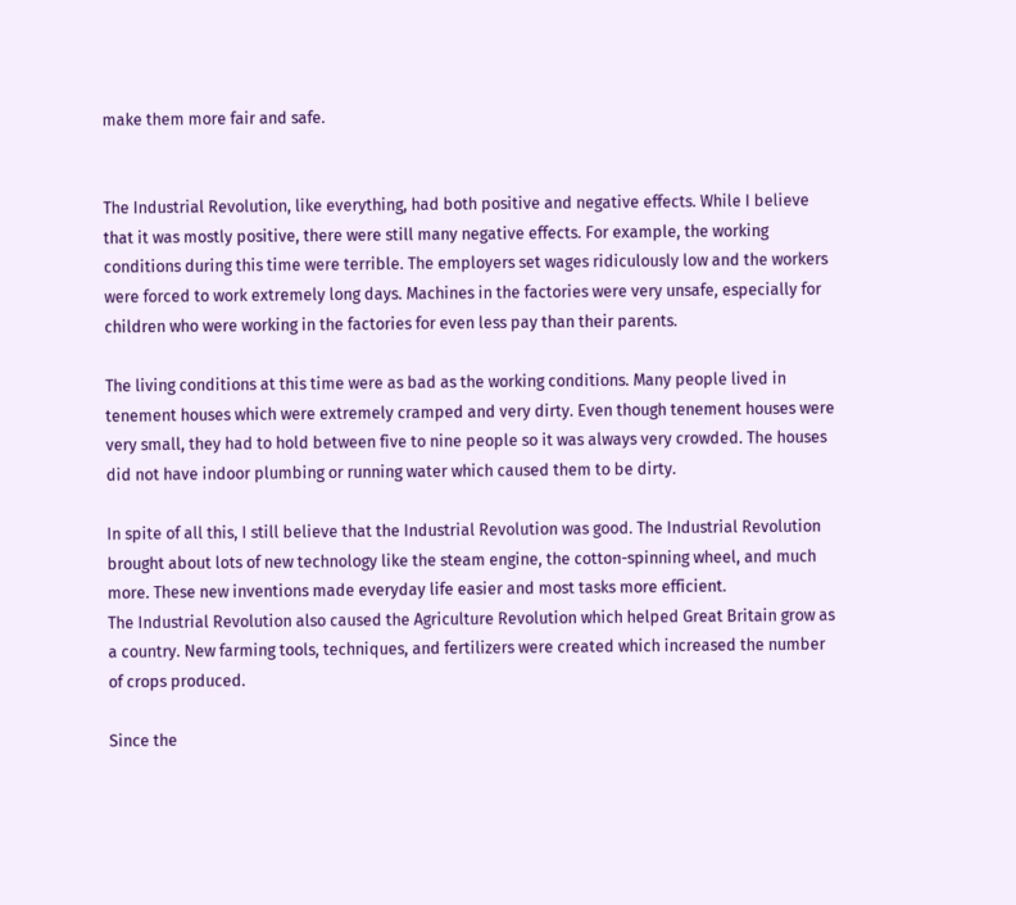make them more fair and safe.


The Industrial Revolution, like everything, had both positive and negative effects. While I believe that it was mostly positive, there were still many negative effects. For example, the working conditions during this time were terrible. The employers set wages ridiculously low and the workers were forced to work extremely long days. Machines in the factories were very unsafe, especially for children who were working in the factories for even less pay than their parents.

The living conditions at this time were as bad as the working conditions. Many people lived in tenement houses which were extremely cramped and very dirty. Even though tenement houses were very small, they had to hold between five to nine people so it was always very crowded. The houses did not have indoor plumbing or running water which caused them to be dirty.

In spite of all this, I still believe that the Industrial Revolution was good. The Industrial Revolution brought about lots of new technology like the steam engine, the cotton-spinning wheel, and much more. These new inventions made everyday life easier and most tasks more efficient.
The Industrial Revolution also caused the Agriculture Revolution which helped Great Britain grow as a country. New farming tools, techniques, and fertilizers were created which increased the number of crops produced.

Since the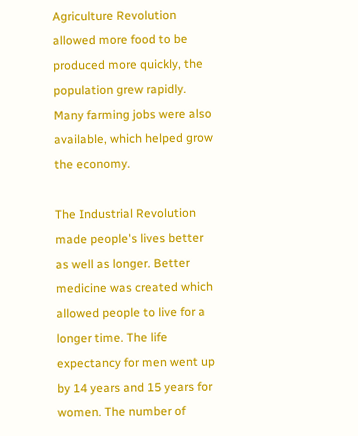Agriculture Revolution allowed more food to be produced more quickly, the population grew rapidly. Many farming jobs were also available, which helped grow the economy.

The Industrial Revolution made people's lives better as well as longer. Better medicine was created which allowed people to live for a longer time. The life expectancy for men went up by 14 years and 15 years for women. The number of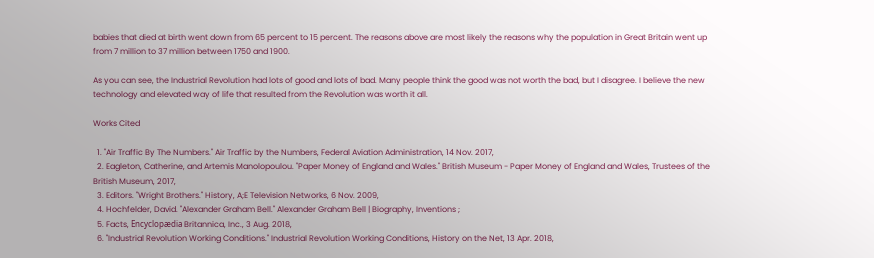babies that died at birth went down from 65 percent to 15 percent. The reasons above are most likely the reasons why the population in Great Britain went up from 7 million to 37 million between 1750 and 1900.

As you can see, the Industrial Revolution had lots of good and lots of bad. Many people think the good was not worth the bad, but I disagree. I believe the new technology and elevated way of life that resulted from the Revolution was worth it all.

Works Cited

  1. "Air Traffic By The Numbers." Air Traffic by the Numbers, Federal Aviation Administration, 14 Nov. 2017,
  2. Eagleton, Catherine, and Artemis Manolopoulou. "Paper Money of England and Wales." British Museum - Paper Money of England and Wales, Trustees of the British Museum, 2017,
  3. Editors. "Wright Brothers." History, A;E Television Networks, 6 Nov. 2009,
  4. Hochfelder, David. "Alexander Graham Bell." Alexander Graham Bell | Biography, Inventions ;
  5. Facts, Encyclopædia Britannica, Inc., 3 Aug. 2018,
  6. "Industrial Revolution Working Conditions." Industrial Revolution Working Conditions, History on the Net, 13 Apr. 2018,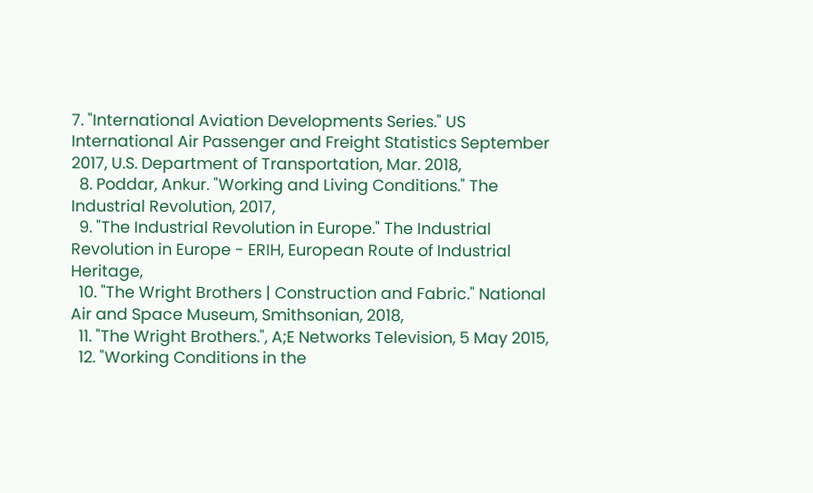7. "International Aviation Developments Series." US International Air Passenger and Freight Statistics September 2017, U.S. Department of Transportation, Mar. 2018,
  8. Poddar, Ankur. "Working and Living Conditions." The Industrial Revolution, 2017,
  9. "The Industrial Revolution in Europe." The Industrial Revolution in Europe - ERIH, European Route of Industrial Heritage,
  10. "The Wright Brothers | Construction and Fabric." National Air and Space Museum, Smithsonian, 2018,
  11. "The Wright Brothers.", A;E Networks Television, 5 May 2015,
  12. "Working Conditions in the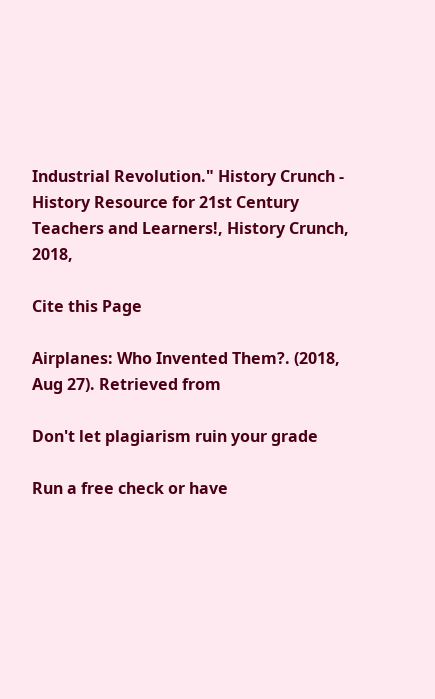Industrial Revolution." History Crunch - History Resource for 21st Century Teachers and Learners!, History Crunch, 2018,

Cite this Page

Airplanes: Who Invented Them?. (2018, Aug 27). Retrieved from

Don't let plagiarism ruin your grade

Run a free check or have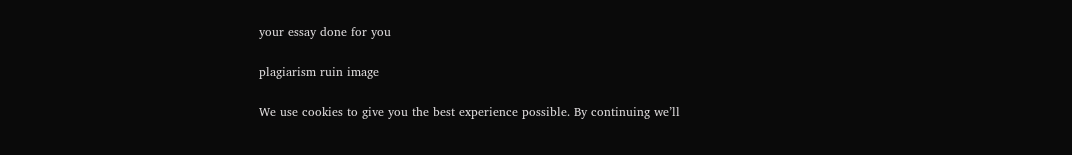your essay done for you

plagiarism ruin image

We use cookies to give you the best experience possible. By continuing we’ll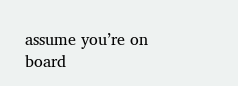assume you’re on board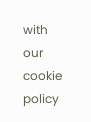with our cookie policy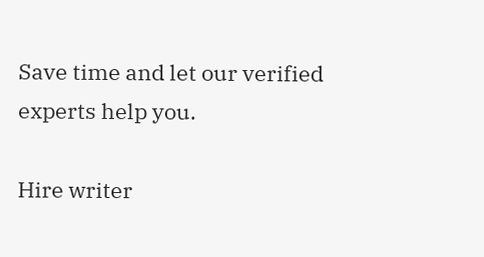Save time and let our verified experts help you.

Hire writer